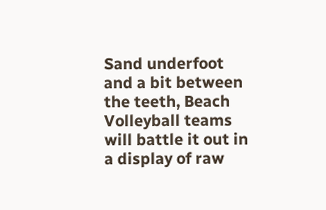Sand underfoot and a bit between the teeth, Beach Volleyball teams will battle it out in a display of raw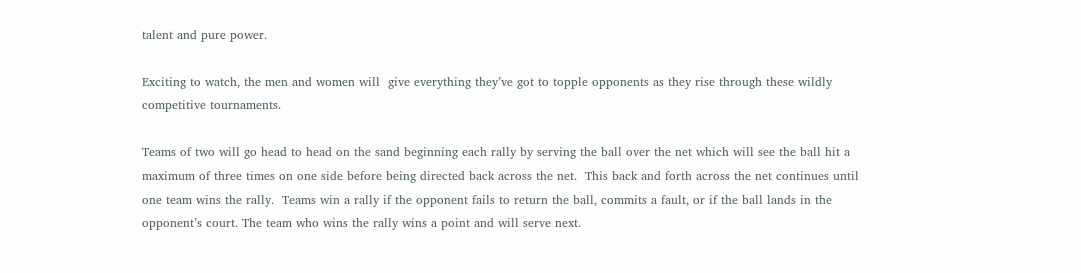talent and pure power.

Exciting to watch, the men and women will  give everything they’ve got to topple opponents as they rise through these wildly competitive tournaments.

Teams of two will go head to head on the sand beginning each rally by serving the ball over the net which will see the ball hit a maximum of three times on one side before being directed back across the net.  This back and forth across the net continues until one team wins the rally.  Teams win a rally if the opponent fails to return the ball, commits a fault, or if the ball lands in the opponent’s court. The team who wins the rally wins a point and will serve next.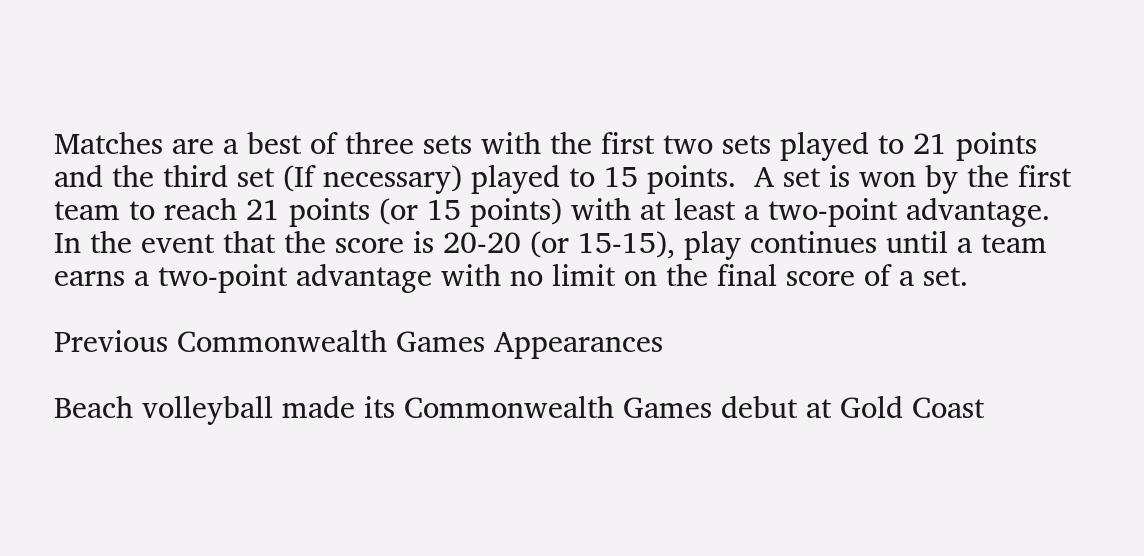Matches are a best of three sets with the first two sets played to 21 points and the third set (If necessary) played to 15 points.  A set is won by the first team to reach 21 points (or 15 points) with at least a two-point advantage. In the event that the score is 20-20 (or 15-15), play continues until a team earns a two-point advantage with no limit on the final score of a set.

Previous Commonwealth Games Appearances

Beach volleyball made its Commonwealth Games debut at Gold Coast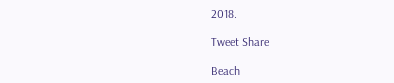2018.

Tweet Share

Beach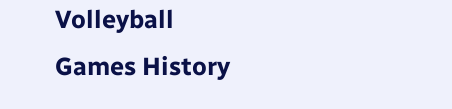Volleyball Games History